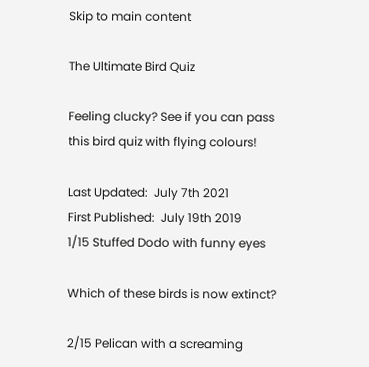Skip to main content

The Ultimate Bird Quiz

Feeling clucky? See if you can pass this bird quiz with flying colours!

Last Updated:  July 7th 2021
First Published:  July 19th 2019
1/15 Stuffed Dodo with funny eyes

Which of these birds is now extinct?

2/15 Pelican with a screaming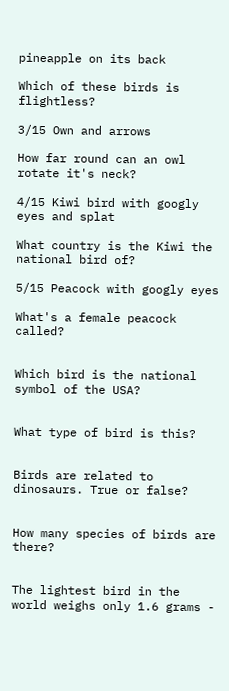pineapple on its back

Which of these birds is flightless?

3/15 Own and arrows

How far round can an owl rotate it's neck?

4/15 Kiwi bird with googly eyes and splat

What country is the Kiwi the national bird of?

5/15 Peacock with googly eyes

What's a female peacock called?


Which bird is the national symbol of the USA?


What type of bird is this?


Birds are related to dinosaurs. True or false?


How many species of birds are there?


The lightest bird in the world weighs only 1.6 grams -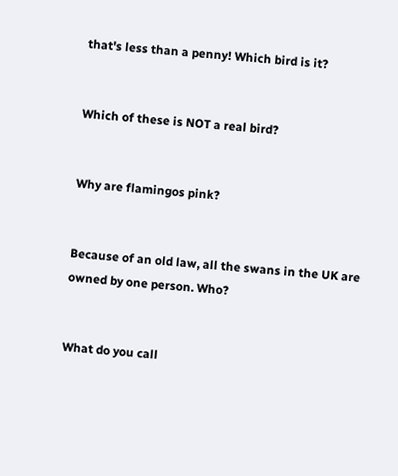that's less than a penny! Which bird is it?


Which of these is NOT a real bird?


Why are flamingos pink?


Because of an old law, all the swans in the UK are owned by one person. Who?


What do you call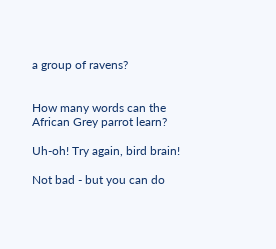a group of ravens?


How many words can the African Grey parrot learn?

Uh-oh! Try again, bird brain!

Not bad - but you can do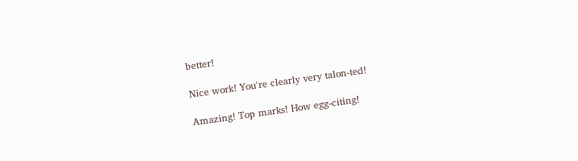better!

Nice work! You're clearly very talon-ted!

Amazing! Top marks! How egg-citing!